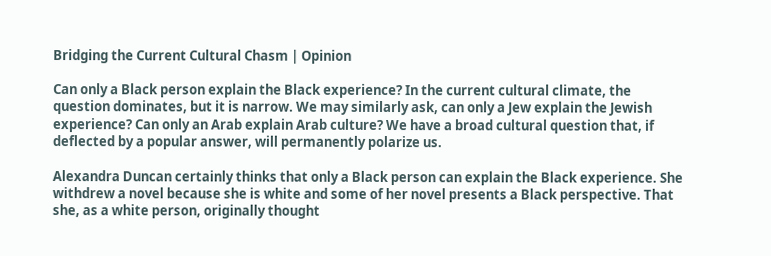Bridging the Current Cultural Chasm | Opinion

Can only a Black person explain the Black experience? In the current cultural climate, the question dominates, but it is narrow. We may similarly ask, can only a Jew explain the Jewish experience? Can only an Arab explain Arab culture? We have a broad cultural question that, if deflected by a popular answer, will permanently polarize us.

Alexandra Duncan certainly thinks that only a Black person can explain the Black experience. She withdrew a novel because she is white and some of her novel presents a Black perspective. That she, as a white person, originally thought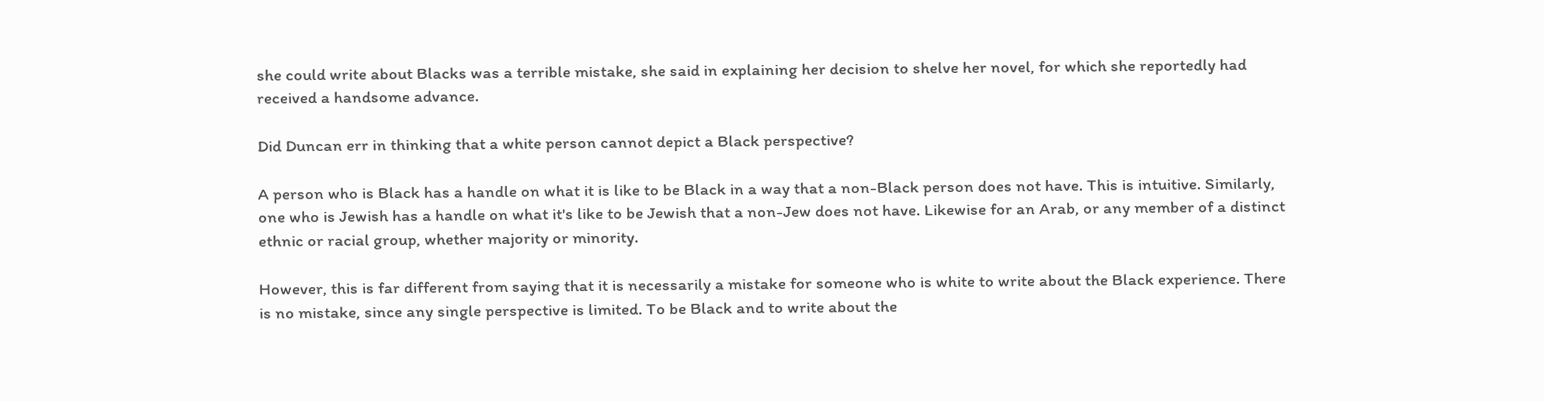she could write about Blacks was a terrible mistake, she said in explaining her decision to shelve her novel, for which she reportedly had received a handsome advance.

Did Duncan err in thinking that a white person cannot depict a Black perspective?

A person who is Black has a handle on what it is like to be Black in a way that a non-Black person does not have. This is intuitive. Similarly, one who is Jewish has a handle on what it's like to be Jewish that a non-Jew does not have. Likewise for an Arab, or any member of a distinct ethnic or racial group, whether majority or minority.

However, this is far different from saying that it is necessarily a mistake for someone who is white to write about the Black experience. There is no mistake, since any single perspective is limited. To be Black and to write about the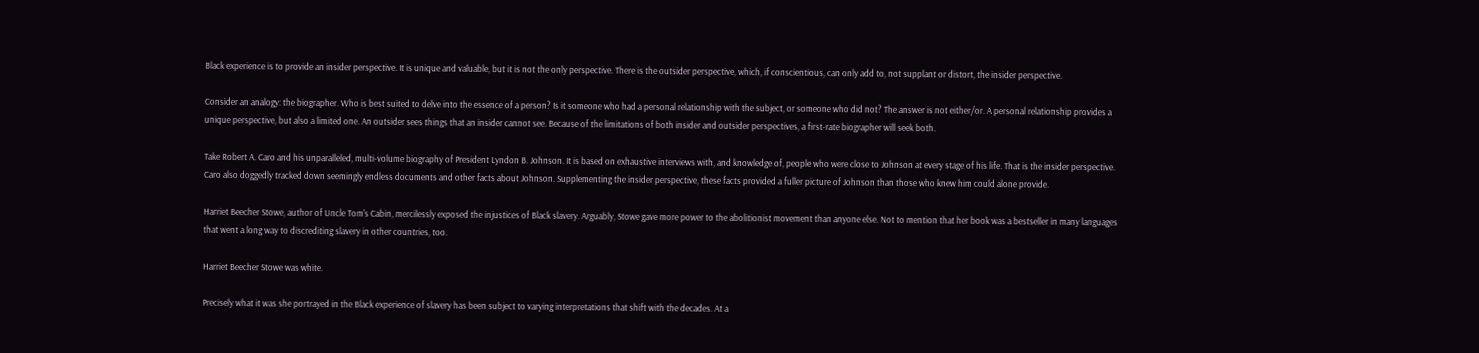Black experience is to provide an insider perspective. It is unique and valuable, but it is not the only perspective. There is the outsider perspective, which, if conscientious, can only add to, not supplant or distort, the insider perspective.

Consider an analogy: the biographer. Who is best suited to delve into the essence of a person? Is it someone who had a personal relationship with the subject, or someone who did not? The answer is not either/or. A personal relationship provides a unique perspective, but also a limited one. An outsider sees things that an insider cannot see. Because of the limitations of both insider and outsider perspectives, a first-rate biographer will seek both.

Take Robert A. Caro and his unparalleled, multi-volume biography of President Lyndon B. Johnson. It is based on exhaustive interviews with, and knowledge of, people who were close to Johnson at every stage of his life. That is the insider perspective. Caro also doggedly tracked down seemingly endless documents and other facts about Johnson. Supplementing the insider perspective, these facts provided a fuller picture of Johnson than those who knew him could alone provide.

Harriet Beecher Stowe, author of Uncle Tom's Cabin, mercilessly exposed the injustices of Black slavery. Arguably, Stowe gave more power to the abolitionist movement than anyone else. Not to mention that her book was a bestseller in many languages that went a long way to discrediting slavery in other countries, too.

Harriet Beecher Stowe was white.

Precisely what it was she portrayed in the Black experience of slavery has been subject to varying interpretations that shift with the decades. At a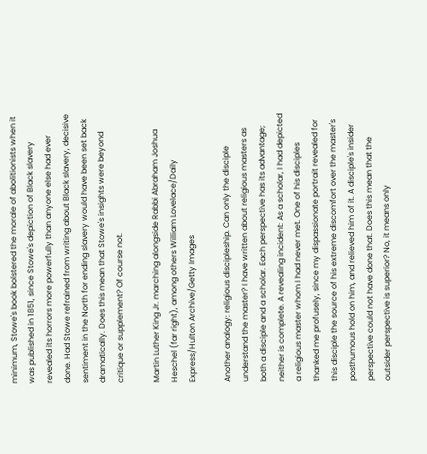minimum, Stowe's book bolstered the morale of abolitionists when it was published in 1851, since Stowe's depiction of Black slavery revealed its horrors more powerfully than anyone else had ever done. Had Stowe refrained from writing about Black slavery, decisive sentiment in the North for ending slavery would have been set back dramatically. Does this mean that Stowe's insights were beyond critique or supplement? Of course not.

Martin Luther King Jr. marching alongside Rabbi Abraham Joshua Heschel (far right), among others William Lovelace/Daily Express/Hulton Archive/Getty Images

Another analogy: religious discipleship. Can only the disciple understand the master? I have written about religious masters as both a disciple and a scholar. Each perspective has its advantage; neither is complete. A revealing incident: As a scholar, I had depicted a religious master whom I had never met. One of his disciples thanked me profusely, since my dispassionate portrait revealed for this disciple the source of his extreme discomfort over the master's posthumous hold on him, and relieved him of it. A disciple's insider perspective could not have done that. Does this mean that the outsider perspective is superior? No, it means only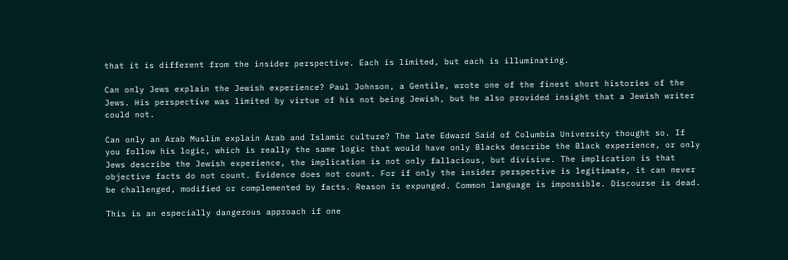that it is different from the insider perspective. Each is limited, but each is illuminating.

Can only Jews explain the Jewish experience? Paul Johnson, a Gentile, wrote one of the finest short histories of the Jews. His perspective was limited by virtue of his not being Jewish, but he also provided insight that a Jewish writer could not.

Can only an Arab Muslim explain Arab and Islamic culture? The late Edward Said of Columbia University thought so. If you follow his logic, which is really the same logic that would have only Blacks describe the Black experience, or only Jews describe the Jewish experience, the implication is not only fallacious, but divisive. The implication is that objective facts do not count. Evidence does not count. For if only the insider perspective is legitimate, it can never be challenged, modified or complemented by facts. Reason is expunged. Common language is impossible. Discourse is dead.

This is an especially dangerous approach if one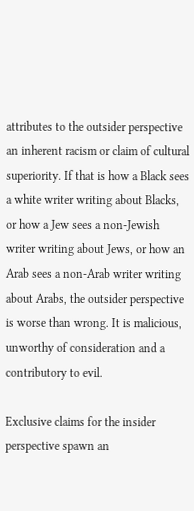attributes to the outsider perspective an inherent racism or claim of cultural superiority. If that is how a Black sees a white writer writing about Blacks, or how a Jew sees a non-Jewish writer writing about Jews, or how an Arab sees a non-Arab writer writing about Arabs, the outsider perspective is worse than wrong. It is malicious, unworthy of consideration and a contributory to evil.

Exclusive claims for the insider perspective spawn an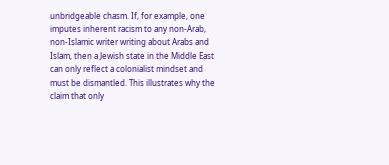unbridgeable chasm. If, for example, one imputes inherent racism to any non-Arab, non-Islamic writer writing about Arabs and Islam, then a Jewish state in the Middle East can only reflect a colonialist mindset and must be dismantled. This illustrates why the claim that only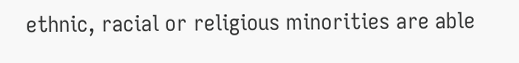ethnic, racial or religious minorities are able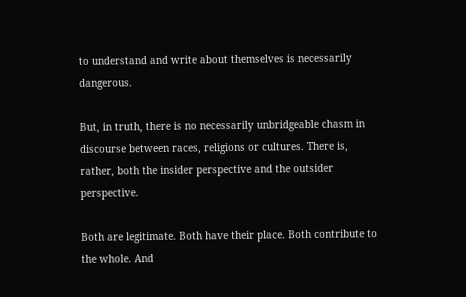to understand and write about themselves is necessarily dangerous.

But, in truth, there is no necessarily unbridgeable chasm in discourse between races, religions or cultures. There is, rather, both the insider perspective and the outsider perspective.

Both are legitimate. Both have their place. Both contribute to the whole. And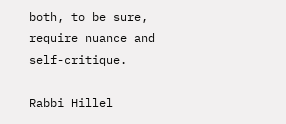both, to be sure, require nuance and self-critique.

Rabbi Hillel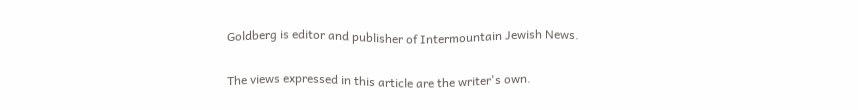Goldberg is editor and publisher of Intermountain Jewish News.

The views expressed in this article are the writer's own.